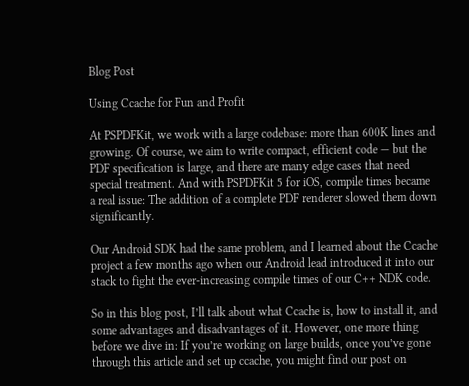Blog Post

Using Ccache for Fun and Profit

At PSPDFKit, we work with a large codebase: more than 600K lines and growing. Of course, we aim to write compact, efficient code — but the PDF specification is large, and there are many edge cases that need special treatment. And with PSPDFKit 5 for iOS, compile times became a real issue: The addition of a complete PDF renderer slowed them down significantly.

Our Android SDK had the same problem, and I learned about the Ccache project a few months ago when our Android lead introduced it into our stack to fight the ever-increasing compile times of our C++ NDK code.

So in this blog post, I’ll talk about what Ccache is, how to install it, and some advantages and disadvantages of it. However, one more thing before we dive in: If you’re working on large builds, once you’ve gone through this article and set up ccache, you might find our post on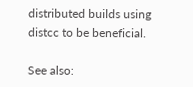distributed builds using distcc to be beneficial.

See also: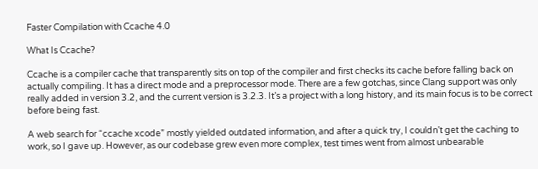Faster Compilation with Ccache 4.0

What Is Ccache?

Ccache is a compiler cache that transparently sits on top of the compiler and first checks its cache before falling back on actually compiling. It has a direct mode and a preprocessor mode. There are a few gotchas, since Clang support was only really added in version 3.2, and the current version is 3.2.3. It’s a project with a long history, and its main focus is to be correct before being fast.

A web search for “ccache xcode” mostly yielded outdated information, and after a quick try, I couldn’t get the caching to work, so I gave up. However, as our codebase grew even more complex, test times went from almost unbearable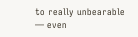to really unbearable — even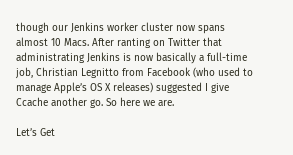though our Jenkins worker cluster now spans almost 10 Macs. After ranting on Twitter that administrating Jenkins is now basically a full-time job, Christian Legnitto from Facebook (who used to manage Apple’s OS X releases) suggested I give Ccache another go. So here we are.

Let’s Get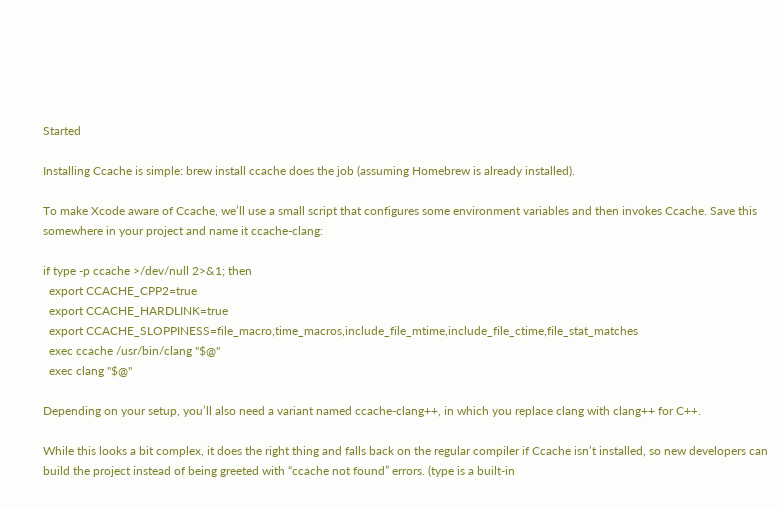Started

Installing Ccache is simple: brew install ccache does the job (assuming Homebrew is already installed).

To make Xcode aware of Ccache, we’ll use a small script that configures some environment variables and then invokes Ccache. Save this somewhere in your project and name it ccache-clang:

if type -p ccache >/dev/null 2>&1; then
  export CCACHE_CPP2=true
  export CCACHE_HARDLINK=true
  export CCACHE_SLOPPINESS=file_macro,time_macros,include_file_mtime,include_file_ctime,file_stat_matches
  exec ccache /usr/bin/clang "$@"
  exec clang "$@"

Depending on your setup, you’ll also need a variant named ccache-clang++, in which you replace clang with clang++ for C++.

While this looks a bit complex, it does the right thing and falls back on the regular compiler if Ccache isn’t installed, so new developers can build the project instead of being greeted with “ccache not found” errors. (type is a built-in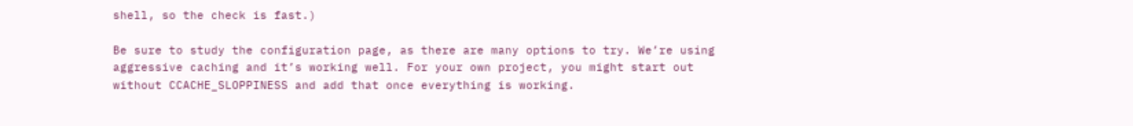shell, so the check is fast.)

Be sure to study the configuration page, as there are many options to try. We’re using aggressive caching and it’s working well. For your own project, you might start out without CCACHE_SLOPPINESS and add that once everything is working.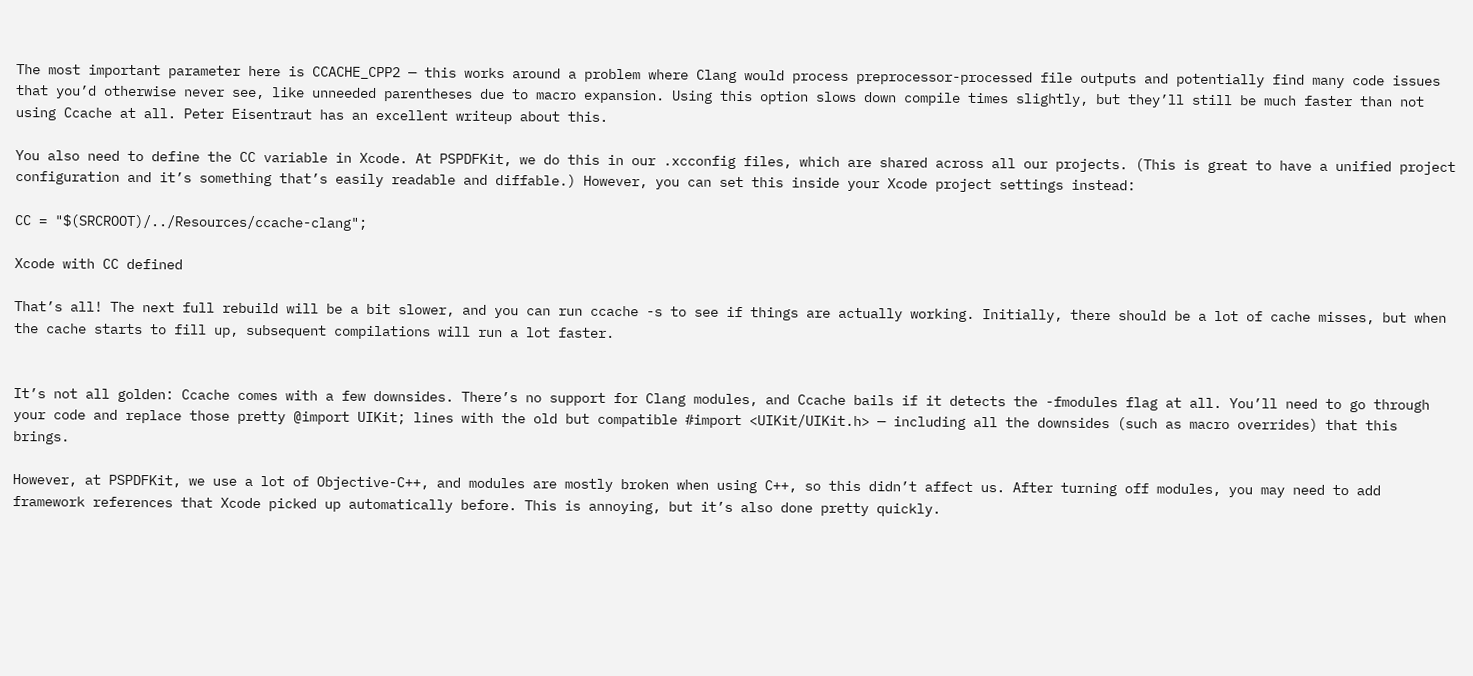The most important parameter here is CCACHE_CPP2 — this works around a problem where Clang would process preprocessor-processed file outputs and potentially find many code issues that you’d otherwise never see, like unneeded parentheses due to macro expansion. Using this option slows down compile times slightly, but they’ll still be much faster than not using Ccache at all. Peter Eisentraut has an excellent writeup about this.

You also need to define the CC variable in Xcode. At PSPDFKit, we do this in our .xcconfig files, which are shared across all our projects. (This is great to have a unified project configuration and it’s something that’s easily readable and diffable.) However, you can set this inside your Xcode project settings instead:

CC = "$(SRCROOT)/../Resources/ccache-clang";

Xcode with CC defined

That’s all! The next full rebuild will be a bit slower, and you can run ccache -s to see if things are actually working. Initially, there should be a lot of cache misses, but when the cache starts to fill up, subsequent compilations will run a lot faster.


It’s not all golden: Ccache comes with a few downsides. There’s no support for Clang modules, and Ccache bails if it detects the -fmodules flag at all. You’ll need to go through your code and replace those pretty @import UIKit; lines with the old but compatible #import <UIKit/UIKit.h> — including all the downsides (such as macro overrides) that this brings.

However, at PSPDFKit, we use a lot of Objective-C++, and modules are mostly broken when using C++, so this didn’t affect us. After turning off modules, you may need to add framework references that Xcode picked up automatically before. This is annoying, but it’s also done pretty quickly.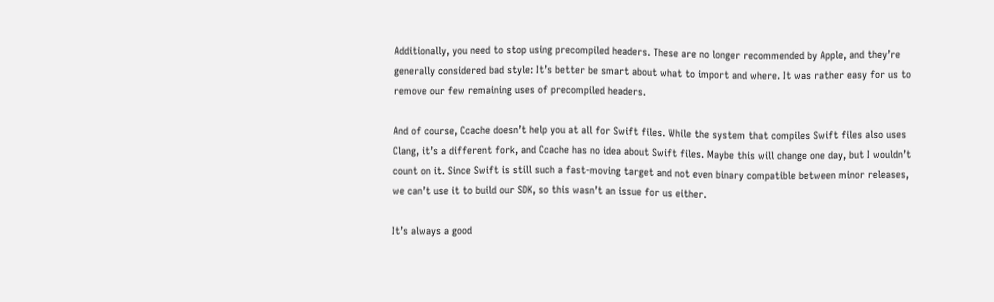Additionally, you need to stop using precompiled headers. These are no longer recommended by Apple, and they’re generally considered bad style: It’s better be smart about what to import and where. It was rather easy for us to remove our few remaining uses of precompiled headers.

And of course, Ccache doesn’t help you at all for Swift files. While the system that compiles Swift files also uses Clang, it’s a different fork, and Ccache has no idea about Swift files. Maybe this will change one day, but I wouldn’t count on it. Since Swift is still such a fast-moving target and not even binary compatible between minor releases, we can’t use it to build our SDK, so this wasn’t an issue for us either.

It’s always a good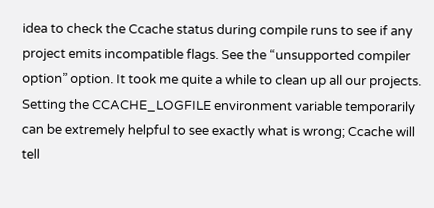idea to check the Ccache status during compile runs to see if any project emits incompatible flags. See the “unsupported compiler option” option. It took me quite a while to clean up all our projects. Setting the CCACHE_LOGFILE environment variable temporarily can be extremely helpful to see exactly what is wrong; Ccache will tell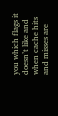you which flags it doesn’t like and when cache hits and misses are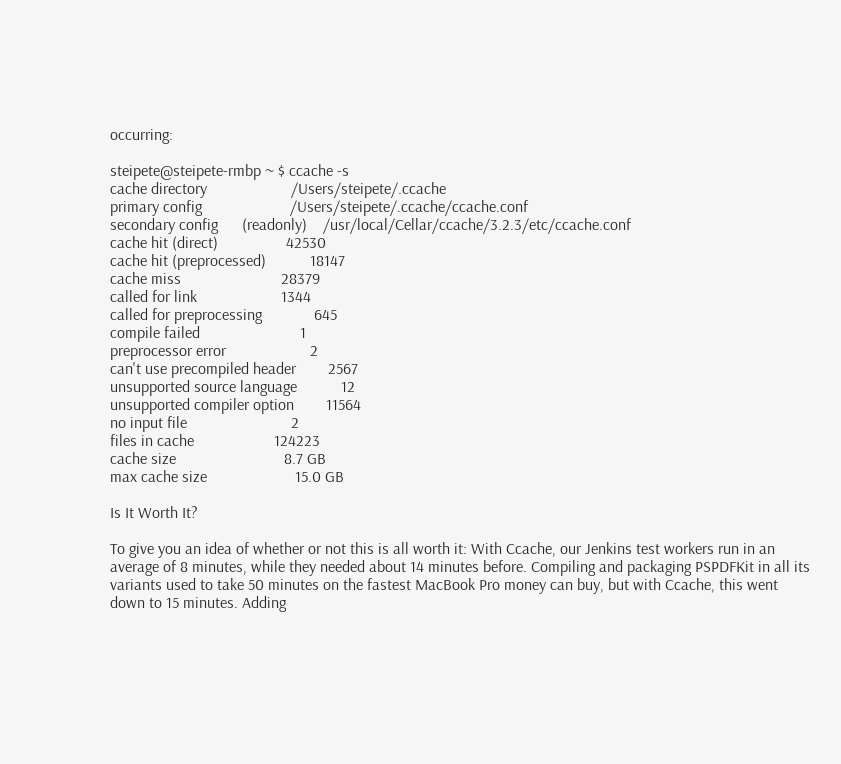occurring:

steipete@steipete-rmbp ~ $ ccache -s
cache directory                     /Users/steipete/.ccache
primary config                      /Users/steipete/.ccache/ccache.conf
secondary config      (readonly)    /usr/local/Cellar/ccache/3.2.3/etc/ccache.conf
cache hit (direct)                 42530
cache hit (preprocessed)           18147
cache miss                         28379
called for link                     1344
called for preprocessing             645
compile failed                         1
preprocessor error                     2
can't use precompiled header        2567
unsupported source language           12
unsupported compiler option        11564
no input file                          2
files in cache                    124223
cache size                           8.7 GB
max cache size                      15.0 GB

Is It Worth It?

To give you an idea of whether or not this is all worth it: With Ccache, our Jenkins test workers run in an average of 8 minutes, while they needed about 14 minutes before. Compiling and packaging PSPDFKit in all its variants used to take 50 minutes on the fastest MacBook Pro money can buy, but with Ccache, this went down to 15 minutes. Adding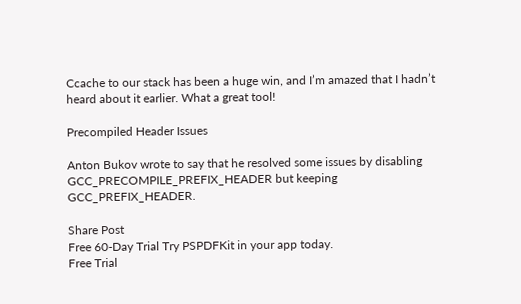Ccache to our stack has been a huge win, and I’m amazed that I hadn’t heard about it earlier. What a great tool!

Precompiled Header Issues

Anton Bukov wrote to say that he resolved some issues by disabling GCC_PRECOMPILE_PREFIX_HEADER but keeping GCC_PREFIX_HEADER.

Share Post
Free 60-Day Trial Try PSPDFKit in your app today.
Free Trial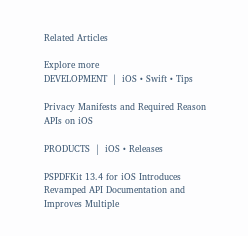Related Articles

Explore more
DEVELOPMENT  |  iOS • Swift • Tips

Privacy Manifests and Required Reason APIs on iOS

PRODUCTS  |  iOS • Releases

PSPDFKit 13.4 for iOS Introduces Revamped API Documentation and Improves Multiple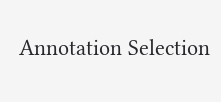Annotation Selection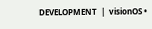DEVELOPMENT  |  visionOS •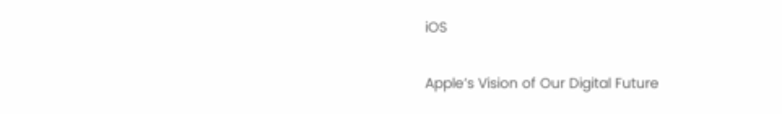iOS

Apple’s Vision of Our Digital Future